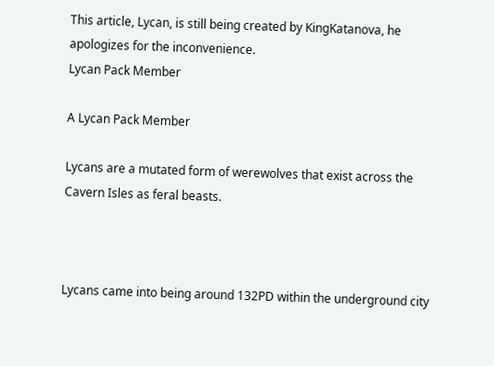This article, Lycan, is still being created by KingKatanova, he apologizes for the inconvenience.
Lycan Pack Member

A Lycan Pack Member

Lycans are a mutated form of werewolves that exist across the Cavern Isles as feral beasts.



Lycans came into being around 132PD within the underground city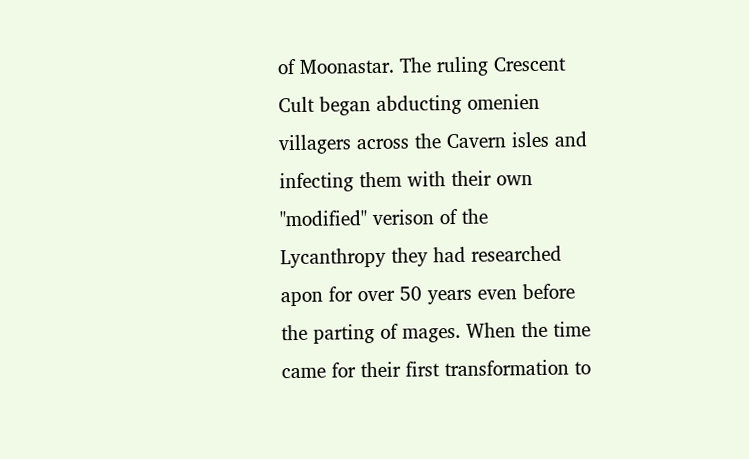of Moonastar. The ruling Crescent Cult began abducting omenien villagers across the Cavern isles and infecting them with their own "modified" verison of the Lycanthropy they had researched apon for over 50 years even before the parting of mages. When the time came for their first transformation to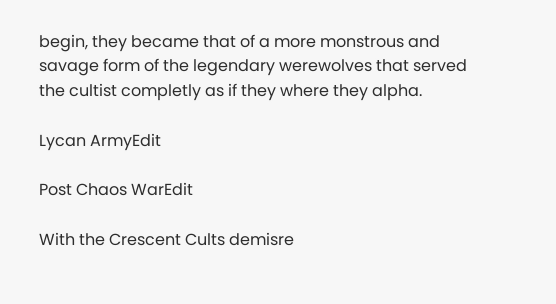begin, they became that of a more monstrous and savage form of the legendary werewolves that served the cultist completly as if they where they alpha.

Lycan ArmyEdit

Post Chaos WarEdit

With the Crescent Cults demisre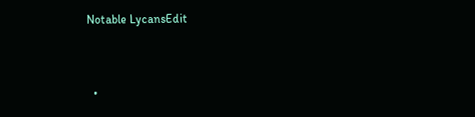Notable LycansEdit


  •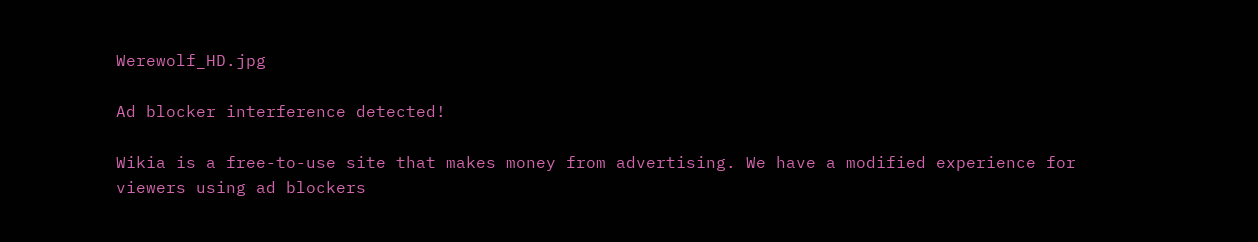Werewolf_HD.jpg

Ad blocker interference detected!

Wikia is a free-to-use site that makes money from advertising. We have a modified experience for viewers using ad blockers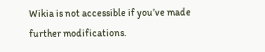Wikia is not accessible if you’ve made further modifications.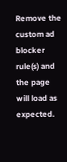Remove the custom ad blocker rule(s) and the page will load as expected.